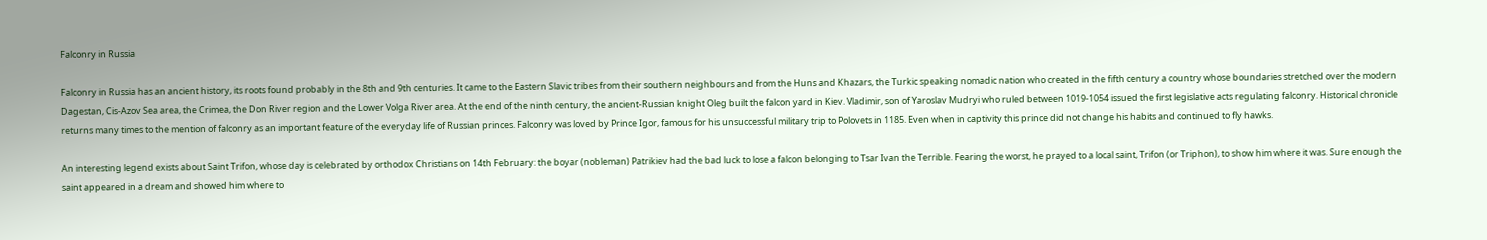Falconry in Russia

Falconry in Russia has an ancient history, its roots found probably in the 8th and 9th centuries. It came to the Eastern Slavic tribes from their southern neighbours and from the Huns and Khazars, the Turkic speaking nomadic nation who created in the fifth century a country whose boundaries stretched over the modern Dagestan, Cis-Azov Sea area, the Crimea, the Don River region and the Lower Volga River area. At the end of the ninth century, the ancient-Russian knight Oleg built the falcon yard in Kiev. Vladimir, son of Yaroslav Mudryi who ruled between 1019-1054 issued the first legislative acts regulating falconry. Historical chronicle returns many times to the mention of falconry as an important feature of the everyday life of Russian princes. Falconry was loved by Prince Igor, famous for his unsuccessful military trip to Polovets in 1185. Even when in captivity this prince did not change his habits and continued to fly hawks.

An interesting legend exists about Saint Trifon, whose day is celebrated by orthodox Christians on 14th February: the boyar (nobleman) Patrikiev had the bad luck to lose a falcon belonging to Tsar Ivan the Terrible. Fearing the worst, he prayed to a local saint, Trifon (or Triphon), to show him where it was. Sure enough the saint appeared in a dream and showed him where to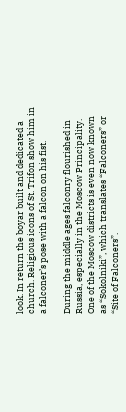look. In return the boyar built and dedicated a church. Religious icons of St. Trifon show him in a falconer’s pose with a falcon on his fist.

During the middle ages falconry flourished in Russia, especially in the Moscow Principality. One of the Moscow districts is even now known as “Sokolniki”, which translates “Falconers” or “Site of Falconers”.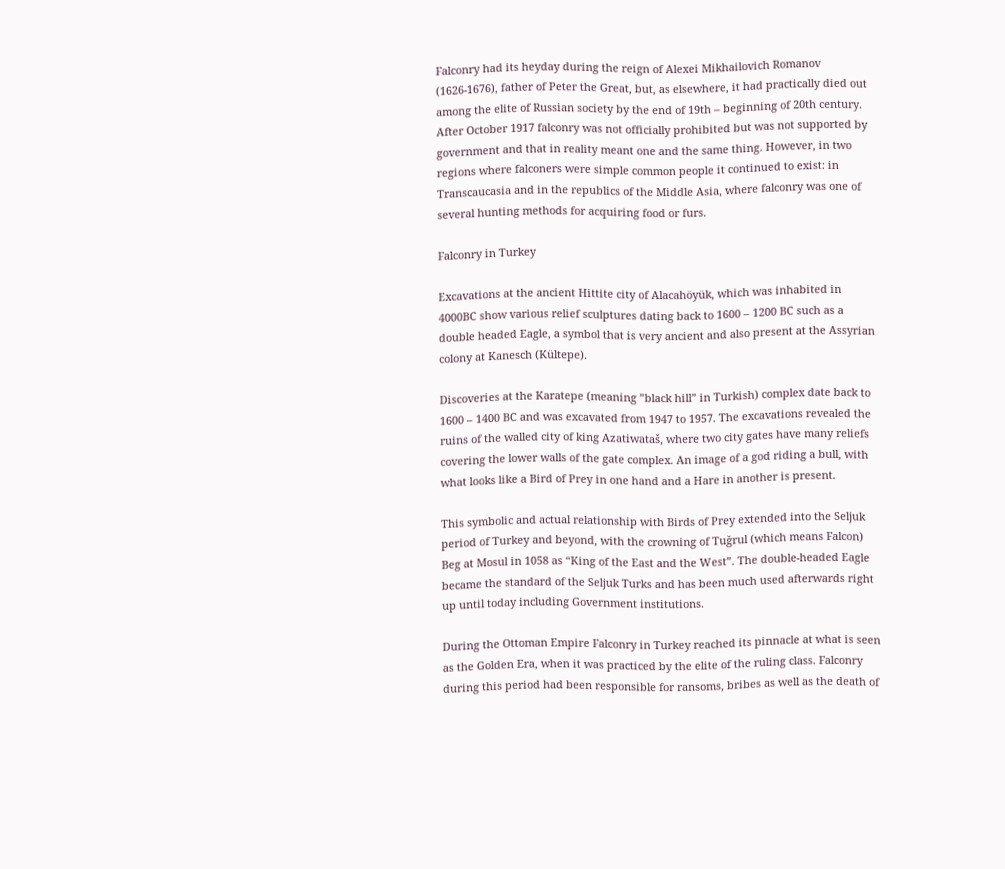Falconry had its heyday during the reign of Alexei Mikhailovich Romanov (1626-1676), father of Peter the Great, but, as elsewhere, it had practically died out among the elite of Russian society by the end of 19th – beginning of 20th century. After October 1917 falconry was not officially prohibited but was not supported by government and that in reality meant one and the same thing. However, in two regions where falconers were simple common people it continued to exist: in Transcaucasia and in the republics of the Middle Asia, where falconry was one of several hunting methods for acquiring food or furs.

Falconry in Turkey

Excavations at the ancient Hittite city of Alacahöyük, which was inhabited in 4000BC show various relief sculptures dating back to 1600 – 1200 BC such as a double headed Eagle, a symbol that is very ancient and also present at the Assyrian colony at Kanesch (Kültepe).

Discoveries at the Karatepe (meaning ”black hill” in Turkish) complex date back to 1600 – 1400 BC and was excavated from 1947 to 1957. The excavations revealed the ruins of the walled city of king Azatiwataš, where two city gates have many reliefs covering the lower walls of the gate complex. An image of a god riding a bull, with what looks like a Bird of Prey in one hand and a Hare in another is present.

This symbolic and actual relationship with Birds of Prey extended into the Seljuk period of Turkey and beyond, with the crowning of Tuğrul (which means Falcon) Beg at Mosul in 1058 as “King of the East and the West”. The double-headed Eagle became the standard of the Seljuk Turks and has been much used afterwards right up until today including Government institutions.

During the Ottoman Empire Falconry in Turkey reached its pinnacle at what is seen as the Golden Era, when it was practiced by the elite of the ruling class. Falconry during this period had been responsible for ransoms, bribes as well as the death of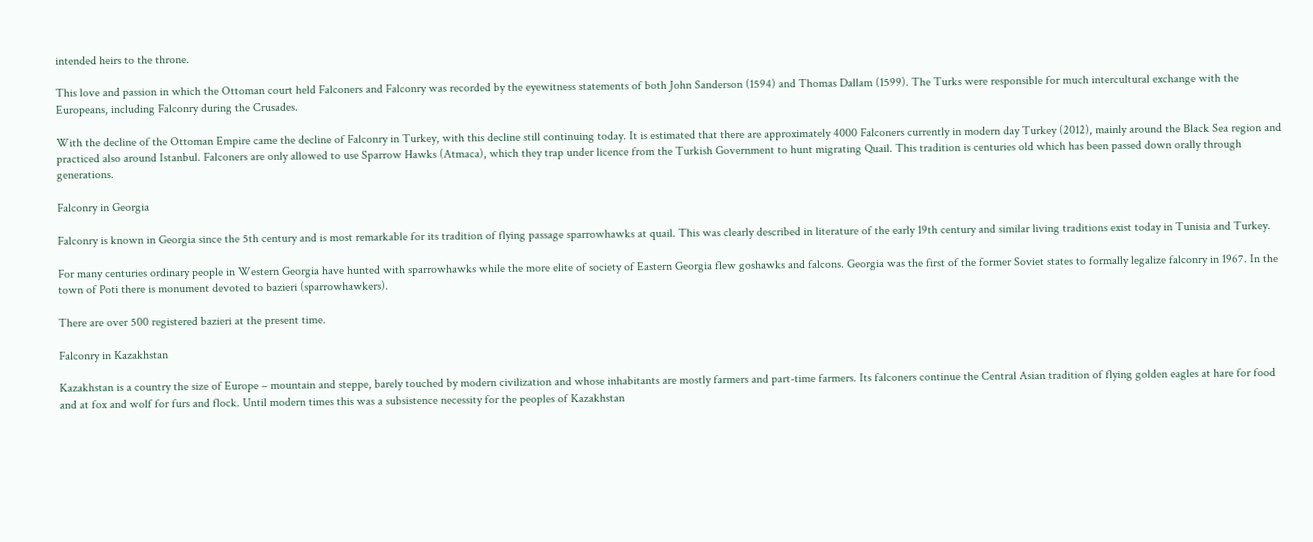intended heirs to the throne.

This love and passion in which the Ottoman court held Falconers and Falconry was recorded by the eyewitness statements of both John Sanderson (1594) and Thomas Dallam (1599). The Turks were responsible for much intercultural exchange with the Europeans, including Falconry during the Crusades.

With the decline of the Ottoman Empire came the decline of Falconry in Turkey, with this decline still continuing today. It is estimated that there are approximately 4000 Falconers currently in modern day Turkey (2012), mainly around the Black Sea region and practiced also around Istanbul. Falconers are only allowed to use Sparrow Hawks (Atmaca), which they trap under licence from the Turkish Government to hunt migrating Quail. This tradition is centuries old which has been passed down orally through generations.

Falconry in Georgia

Falconry is known in Georgia since the 5th century and is most remarkable for its tradition of flying passage sparrowhawks at quail. This was clearly described in literature of the early 19th century and similar living traditions exist today in Tunisia and Turkey.

For many centuries ordinary people in Western Georgia have hunted with sparrowhawks while the more elite of society of Eastern Georgia flew goshawks and falcons. Georgia was the first of the former Soviet states to formally legalize falconry in 1967. In the town of Poti there is monument devoted to bazieri (sparrowhawkers).

There are over 500 registered bazieri at the present time.

Falconry in Kazakhstan

Kazakhstan is a country the size of Europe – mountain and steppe, barely touched by modern civilization and whose inhabitants are mostly farmers and part-time farmers. Its falconers continue the Central Asian tradition of flying golden eagles at hare for food and at fox and wolf for furs and flock. Until modern times this was a subsistence necessity for the peoples of Kazakhstan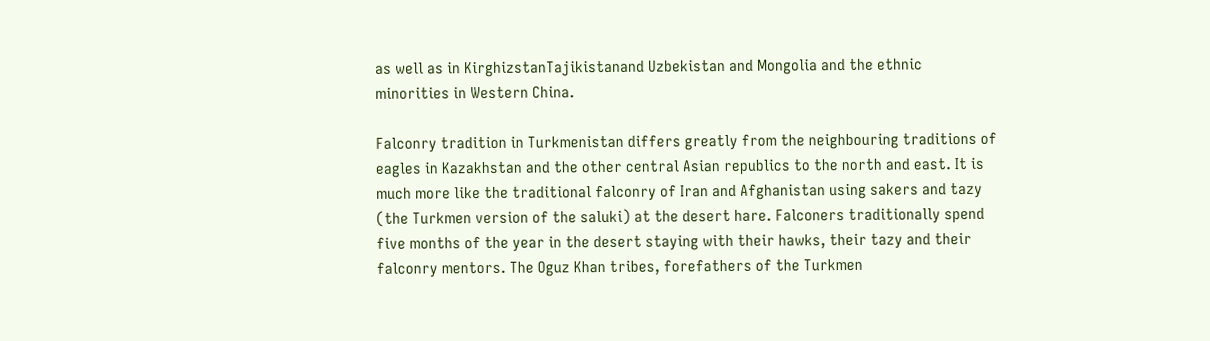as well as in KirghizstanTajikistanand Uzbekistan and Mongolia and the ethnic minorities in Western China.

Falconry tradition in Turkmenistan differs greatly from the neighbouring traditions of eagles in Kazakhstan and the other central Asian republics to the north and east. It is much more like the traditional falconry of Iran and Afghanistan using sakers and tazy (the Turkmen version of the saluki) at the desert hare. Falconers traditionally spend five months of the year in the desert staying with their hawks, their tazy and their falconry mentors. The Oguz Khan tribes, forefathers of the Turkmen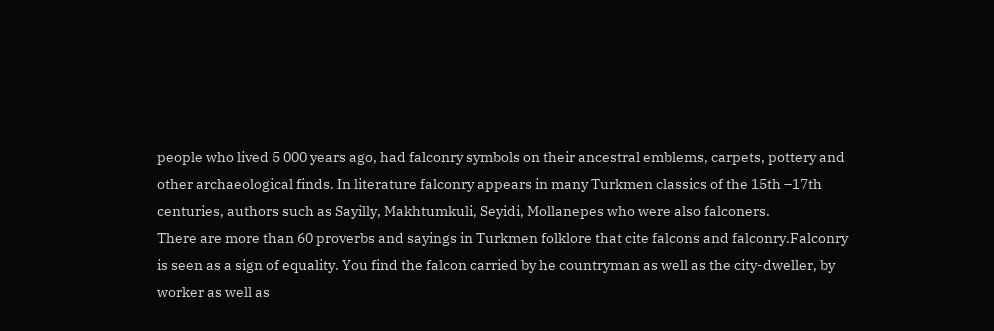people who lived 5 000 years ago, had falconry symbols on their ancestral emblems, carpets, pottery and other archaeological finds. In literature falconry appears in many Turkmen classics of the 15th –17th centuries, authors such as Sayilly, Makhtumkuli, Seyidi, Mollanepes who were also falconers.
There are more than 60 proverbs and sayings in Turkmen folklore that cite falcons and falconry.Falconry is seen as a sign of equality. You find the falcon carried by he countryman as well as the city-dweller, by worker as well as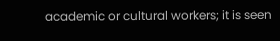academic or cultural workers; it is seen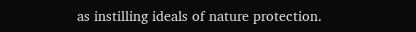as instilling ideals of nature protection.